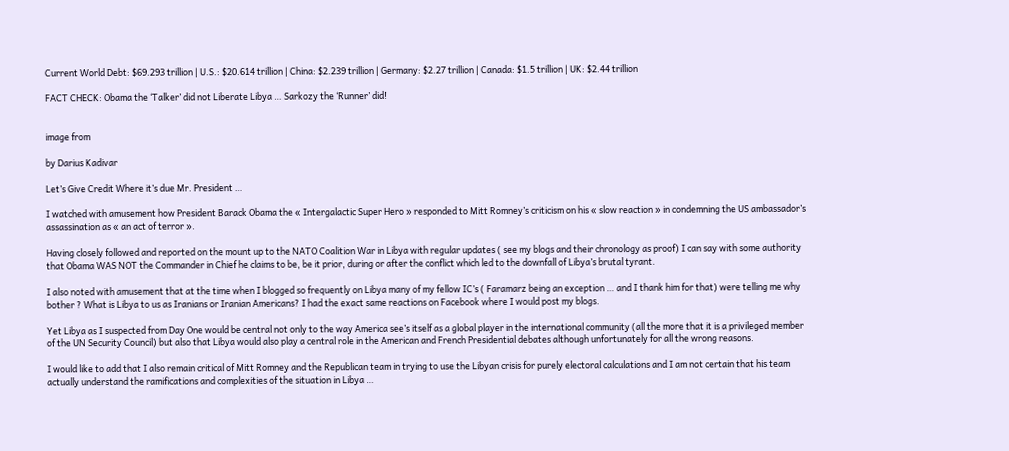Current World Debt: $69.293 trillion | U.S.: $20.614 trillion | China: $2.239 trillion | Germany: $2.27 trillion | Canada: $1.5 trillion | UK: $2.44 trillion

FACT CHECK: Obama the ‘Talker’ did not Liberate Libya … Sarkozy the ‘Runner’ did!


image from

by Darius Kadivar

Let’s Give Credit Where it’s due Mr. President …

I watched with amusement how President Barack Obama the « Intergalactic Super Hero » responded to Mitt Romney’s criticism on his « slow reaction » in condemning the US ambassador’s assassination as « an act of terror ».

Having closely followed and reported on the mount up to the NATO Coalition War in Libya with regular updates ( see my blogs and their chronology as proof) I can say with some authority that Obama WAS NOT the Commander in Chief he claims to be, be it prior, during or after the conflict which led to the downfall of Libya’s brutal tyrant.

I also noted with amusement that at the time when I blogged so frequently on Libya many of my fellow IC’s ( Faramarz being an exception … and I thank him for that) were telling me why bother ? What is Libya to us as Iranians or Iranian Americans? I had the exact same reactions on Facebook where I would post my blogs.

Yet Libya as I suspected from Day One would be central not only to the way America see’s itself as a global player in the international community (all the more that it is a privileged member of the UN Security Council) but also that Libya would also play a central role in the American and French Presidential debates although unfortunately for all the wrong reasons.

I would like to add that I also remain critical of Mitt Romney and the Republican team in trying to use the Libyan crisis for purely electoral calculations and I am not certain that his team actually understand the ramifications and complexities of the situation in Libya …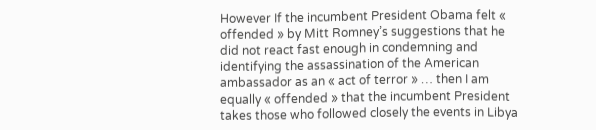However If the incumbent President Obama felt « offended » by Mitt Romney’s suggestions that he did not react fast enough in condemning and identifying the assassination of the American ambassador as an « act of terror » … then I am equally « offended » that the incumbent President takes those who followed closely the events in Libya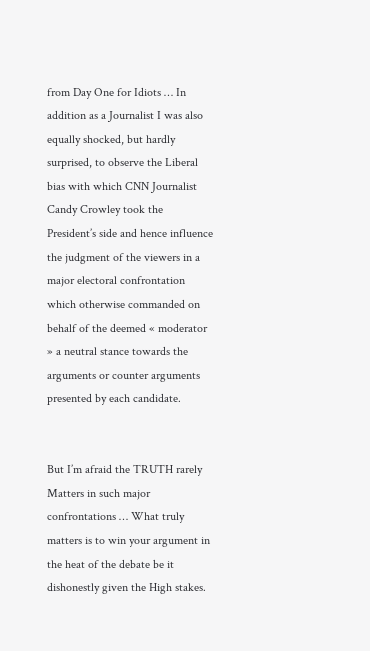from Day One for Idiots … In addition as a Journalist I was also equally shocked, but hardly surprised, to observe the Liberal bias with which CNN Journalist Candy Crowley took the President’s side and hence influence the judgment of the viewers in a major electoral confrontation which otherwise commanded on behalf of the deemed « moderator » a neutral stance towards the arguments or counter arguments presented by each candidate.


But I’m afraid the TRUTH rarely Matters in such major confrontations … What truly matters is to win your argument in the heat of the debate be it dishonestly given the High stakes.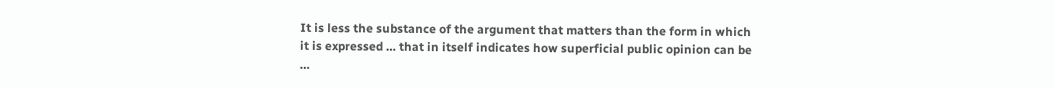It is less the substance of the argument that matters than the form in which it is expressed … that in itself indicates how superficial public opinion can be …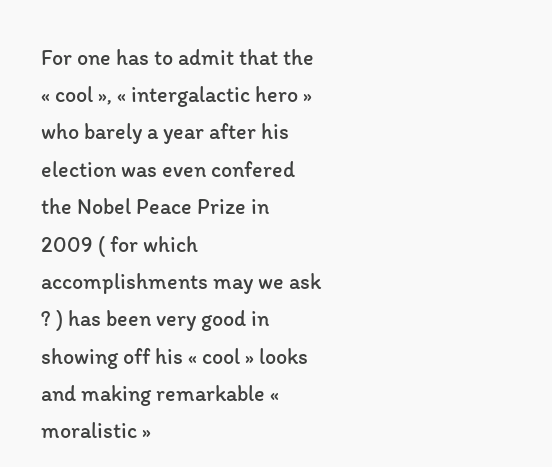For one has to admit that the « cool », « intergalactic hero » who barely a year after his election was even confered the Nobel Peace Prize in 2009 ( for which accomplishments may we ask ? ) has been very good in showing off his « cool » looks and making remarkable « moralistic »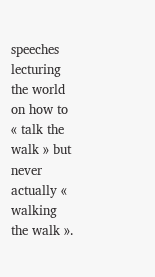speeches lecturing the world on how to « talk the walk » but never actually « walking the walk ».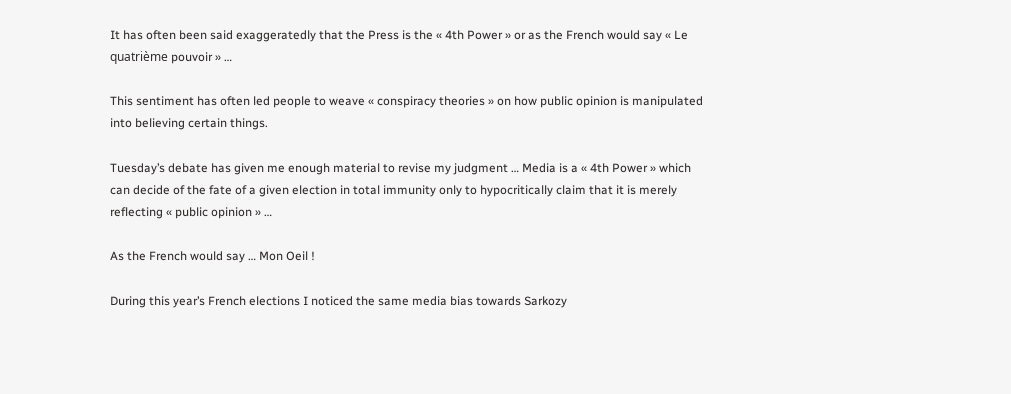It has often been said exaggeratedly that the Press is the « 4th Power » or as the French would say « Le quatrième pouvoir » …

This sentiment has often led people to weave « conspiracy theories » on how public opinion is manipulated into believing certain things.

Tuesday’s debate has given me enough material to revise my judgment … Media is a « 4th Power » which can decide of the fate of a given election in total immunity only to hypocritically claim that it is merely reflecting « public opinion » …

As the French would say … Mon Oeil !

During this year’s French elections I noticed the same media bias towards Sarkozy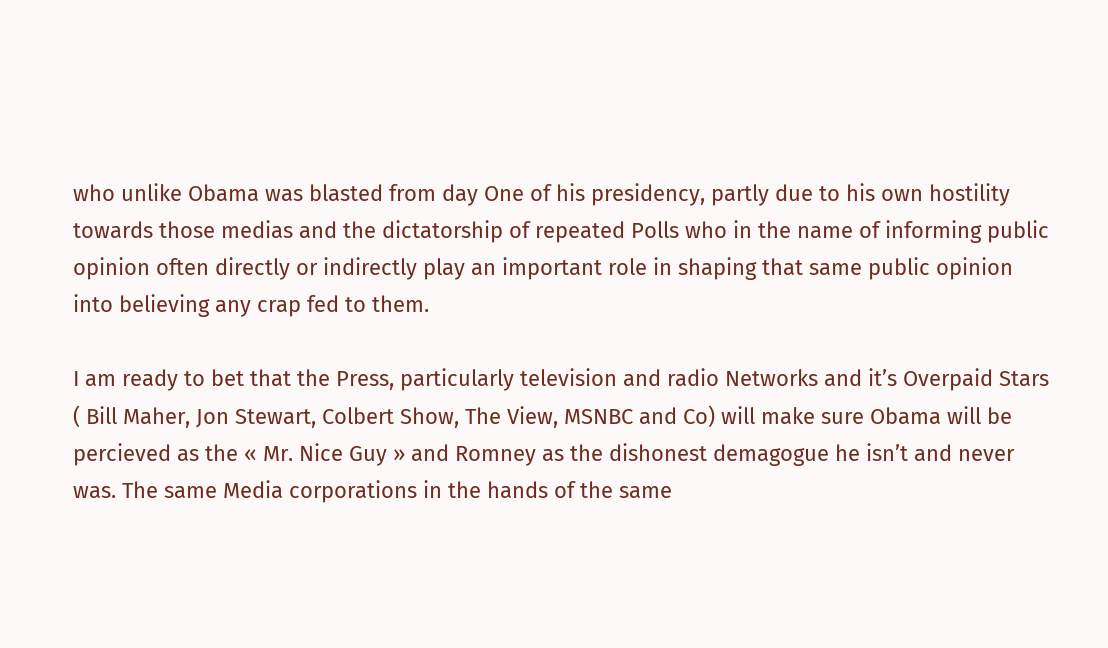who unlike Obama was blasted from day One of his presidency, partly due to his own hostility towards those medias and the dictatorship of repeated Polls who in the name of informing public opinion often directly or indirectly play an important role in shaping that same public opinion into believing any crap fed to them.

I am ready to bet that the Press, particularly television and radio Networks and it’s Overpaid Stars ( Bill Maher, Jon Stewart, Colbert Show, The View, MSNBC and Co) will make sure Obama will be percieved as the « Mr. Nice Guy » and Romney as the dishonest demagogue he isn’t and never was. The same Media corporations in the hands of the same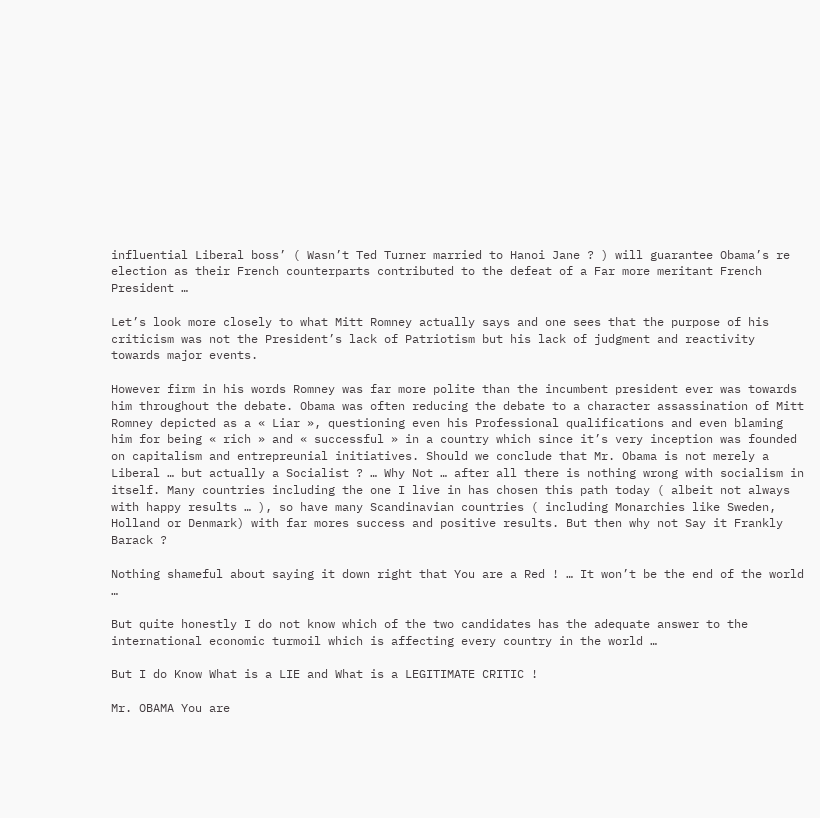influential Liberal boss’ ( Wasn’t Ted Turner married to Hanoi Jane ? ) will guarantee Obama’s re election as their French counterparts contributed to the defeat of a Far more meritant French President …

Let’s look more closely to what Mitt Romney actually says and one sees that the purpose of his criticism was not the President’s lack of Patriotism but his lack of judgment and reactivity towards major events.

However firm in his words Romney was far more polite than the incumbent president ever was towards him throughout the debate. Obama was often reducing the debate to a character assassination of Mitt Romney depicted as a « Liar », questioning even his Professional qualifications and even blaming him for being « rich » and « successful » in a country which since it’s very inception was founded on capitalism and entrepreunial initiatives. Should we conclude that Mr. Obama is not merely a Liberal … but actually a Socialist ? … Why Not … after all there is nothing wrong with socialism in itself. Many countries including the one I live in has chosen this path today ( albeit not always with happy results … ), so have many Scandinavian countries ( including Monarchies like Sweden, Holland or Denmark) with far mores success and positive results. But then why not Say it Frankly Barack ?

Nothing shameful about saying it down right that You are a Red ! … It won’t be the end of the world …

But quite honestly I do not know which of the two candidates has the adequate answer to the international economic turmoil which is affecting every country in the world …

But I do Know What is a LIE and What is a LEGITIMATE CRITIC !

Mr. OBAMA You are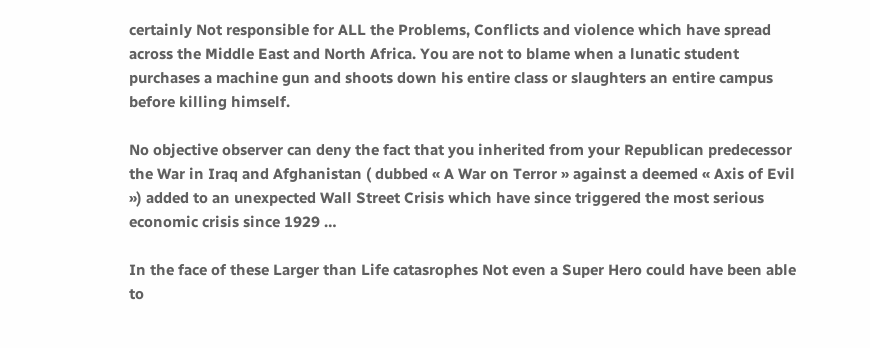certainly Not responsible for ALL the Problems, Conflicts and violence which have spread across the Middle East and North Africa. You are not to blame when a lunatic student purchases a machine gun and shoots down his entire class or slaughters an entire campus before killing himself.

No objective observer can deny the fact that you inherited from your Republican predecessor the War in Iraq and Afghanistan ( dubbed « A War on Terror » against a deemed « Axis of Evil ») added to an unexpected Wall Street Crisis which have since triggered the most serious economic crisis since 1929 …

In the face of these Larger than Life catasrophes Not even a Super Hero could have been able to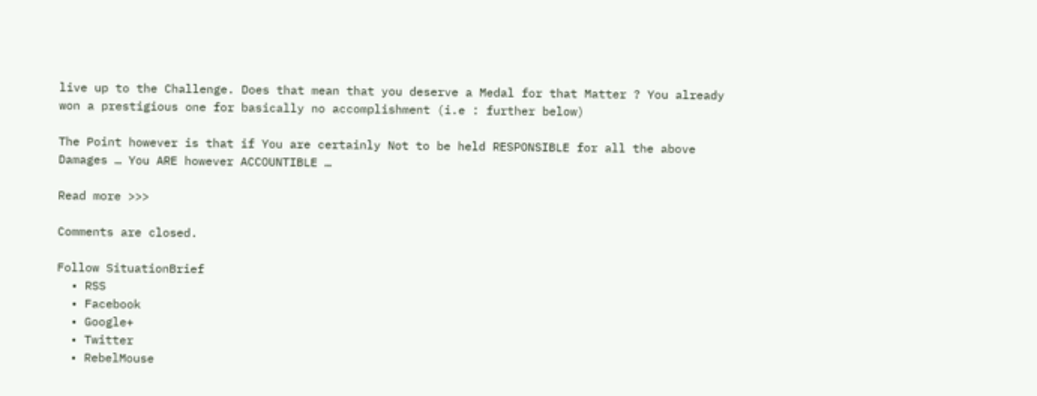live up to the Challenge. Does that mean that you deserve a Medal for that Matter ? You already won a prestigious one for basically no accomplishment (i.e : further below)

The Point however is that if You are certainly Not to be held RESPONSIBLE for all the above Damages … You ARE however ACCOUNTIBLE …

Read more >>>

Comments are closed.

Follow SituationBrief
  • RSS
  • Facebook
  • Google+
  • Twitter
  • RebelMouse